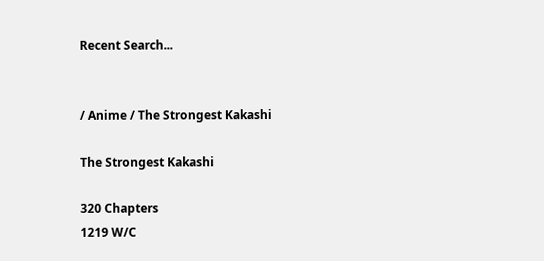Recent Search...


/ Anime / The Strongest Kakashi

The Strongest Kakashi

320 Chapters
1219 W/C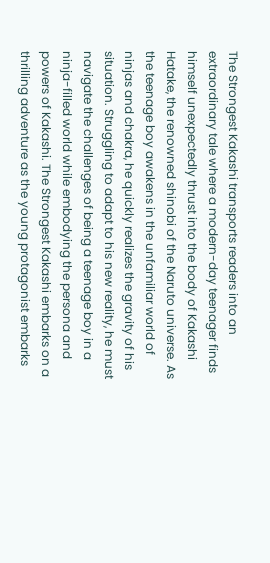The Strongest Kakashi transports readers into an extraordinary tale where a modern-day teenager finds himself unexpectedly thrust into the body of Kakashi Hatake, the renowned shinobi of the Naruto universe. As the teenage boy awakens in the unfamiliar world of ninjas and chakra, he quickly realizes the gravity of his situation. Struggling to adapt to his new reality, he must navigate the challenges of being a teenage boy in a ninja-filled world while embodying the persona and powers of Kakashi. The Strongest Kakashi embarks on a thrilling adventure as the young protagonist embarks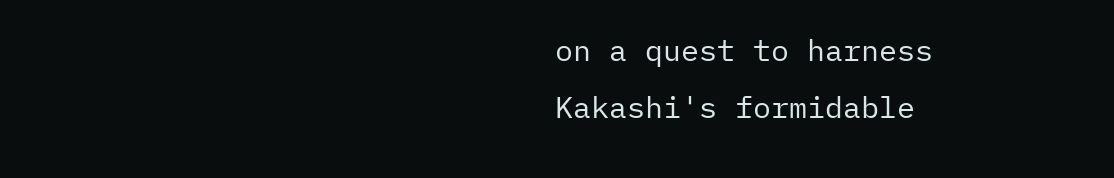on a quest to harness Kakashi's formidable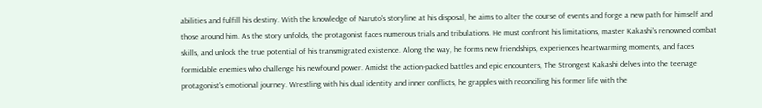abilities and fulfill his destiny. With the knowledge of Naruto's storyline at his disposal, he aims to alter the course of events and forge a new path for himself and those around him. As the story unfolds, the protagonist faces numerous trials and tribulations. He must confront his limitations, master Kakashi's renowned combat skills, and unlock the true potential of his transmigrated existence. Along the way, he forms new friendships, experiences heartwarming moments, and faces formidable enemies who challenge his newfound power. Amidst the action-packed battles and epic encounters, The Strongest Kakashi delves into the teenage protagonist's emotional journey. Wrestling with his dual identity and inner conflicts, he grapples with reconciling his former life with the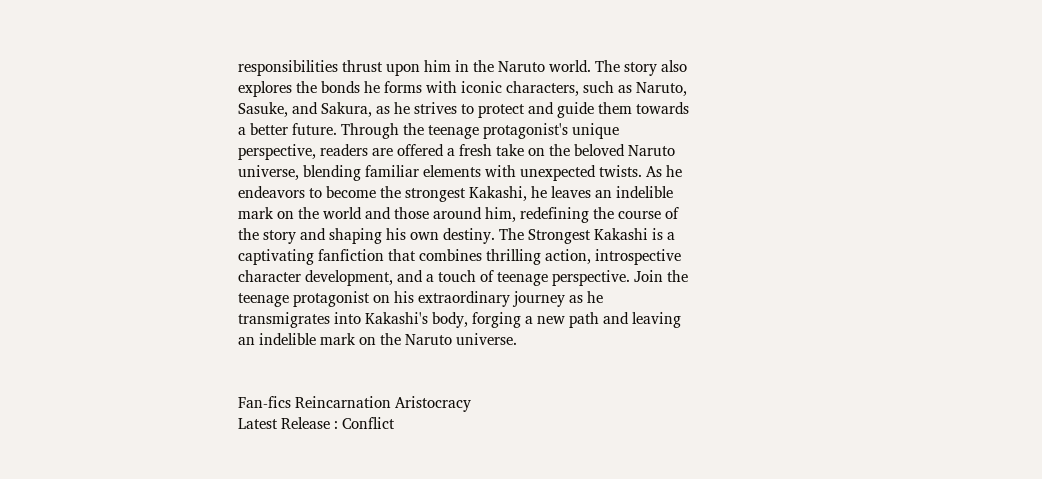responsibilities thrust upon him in the Naruto world. The story also explores the bonds he forms with iconic characters, such as Naruto, Sasuke, and Sakura, as he strives to protect and guide them towards a better future. Through the teenage protagonist's unique perspective, readers are offered a fresh take on the beloved Naruto universe, blending familiar elements with unexpected twists. As he endeavors to become the strongest Kakashi, he leaves an indelible mark on the world and those around him, redefining the course of the story and shaping his own destiny. The Strongest Kakashi is a captivating fanfiction that combines thrilling action, introspective character development, and a touch of teenage perspective. Join the teenage protagonist on his extraordinary journey as he transmigrates into Kakashi's body, forging a new path and leaving an indelible mark on the Naruto universe.


Fan-fics Reincarnation Aristocracy
Latest Release : Conflict